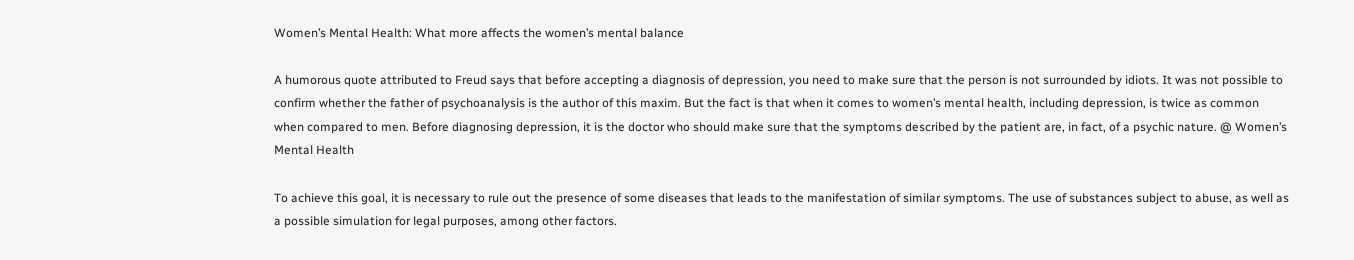Women’s Mental Health: What more affects the women’s mental balance

A humorous quote attributed to Freud says that before accepting a diagnosis of depression, you need to make sure that the person is not surrounded by idiots. It was not possible to confirm whether the father of psychoanalysis is the author of this maxim. But the fact is that when it comes to women’s mental health, including depression, is twice as common when compared to men. Before diagnosing depression, it is the doctor who should make sure that the symptoms described by the patient are, in fact, of a psychic nature. @ Women’s Mental Health

To achieve this goal, it is necessary to rule out the presence of some diseases that leads to the manifestation of similar symptoms. The use of substances subject to abuse, as well as a possible simulation for legal purposes, among other factors.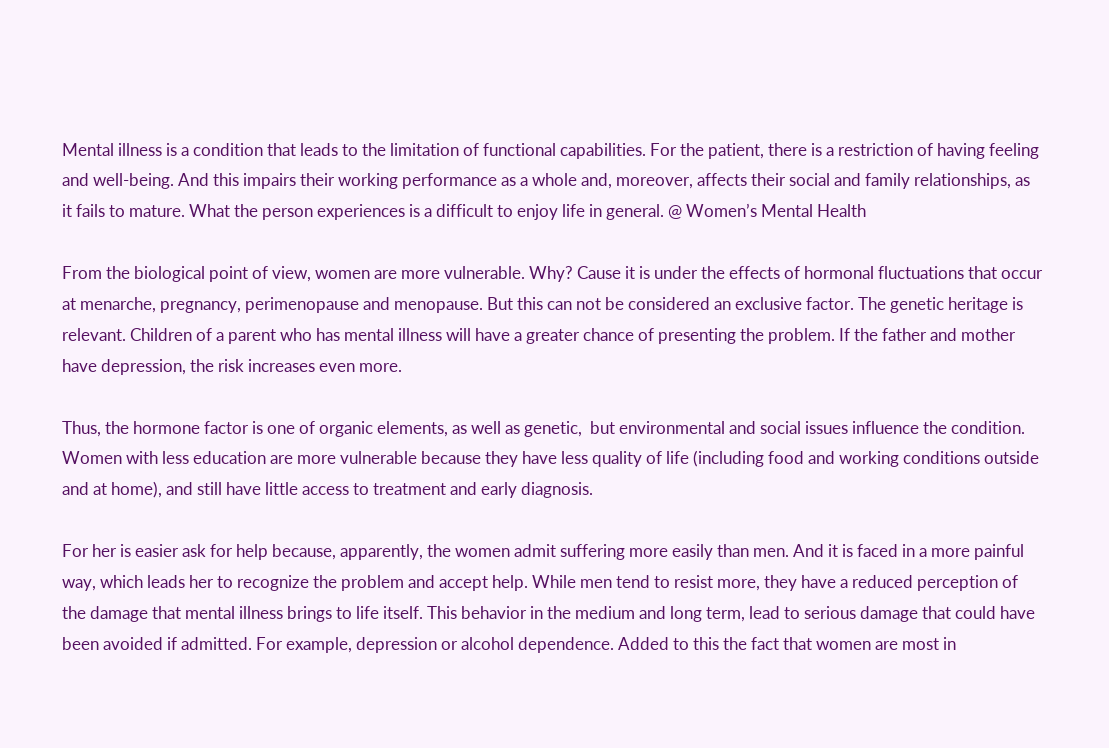Mental illness is a condition that leads to the limitation of functional capabilities. For the patient, there is a restriction of having feeling and well-being. And this impairs their working performance as a whole and, moreover, affects their social and family relationships, as it fails to mature. What the person experiences is a difficult to enjoy life in general. @ Women’s Mental Health

From the biological point of view, women are more vulnerable. Why? Cause it is under the effects of hormonal fluctuations that occur at menarche, pregnancy, perimenopause and menopause. But this can not be considered an exclusive factor. The genetic heritage is relevant. Children of a parent who has mental illness will have a greater chance of presenting the problem. If the father and mother have depression, the risk increases even more.

Thus, the hormone factor is one of organic elements, as well as genetic,  but environmental and social issues influence the condition. Women with less education are more vulnerable because they have less quality of life (including food and working conditions outside and at home), and still have little access to treatment and early diagnosis.

For her is easier ask for help because, apparently, the women admit suffering more easily than men. And it is faced in a more painful way, which leads her to recognize the problem and accept help. While men tend to resist more, they have a reduced perception of the damage that mental illness brings to life itself. This behavior in the medium and long term, lead to serious damage that could have been avoided if admitted. For example, depression or alcohol dependence. Added to this the fact that women are most in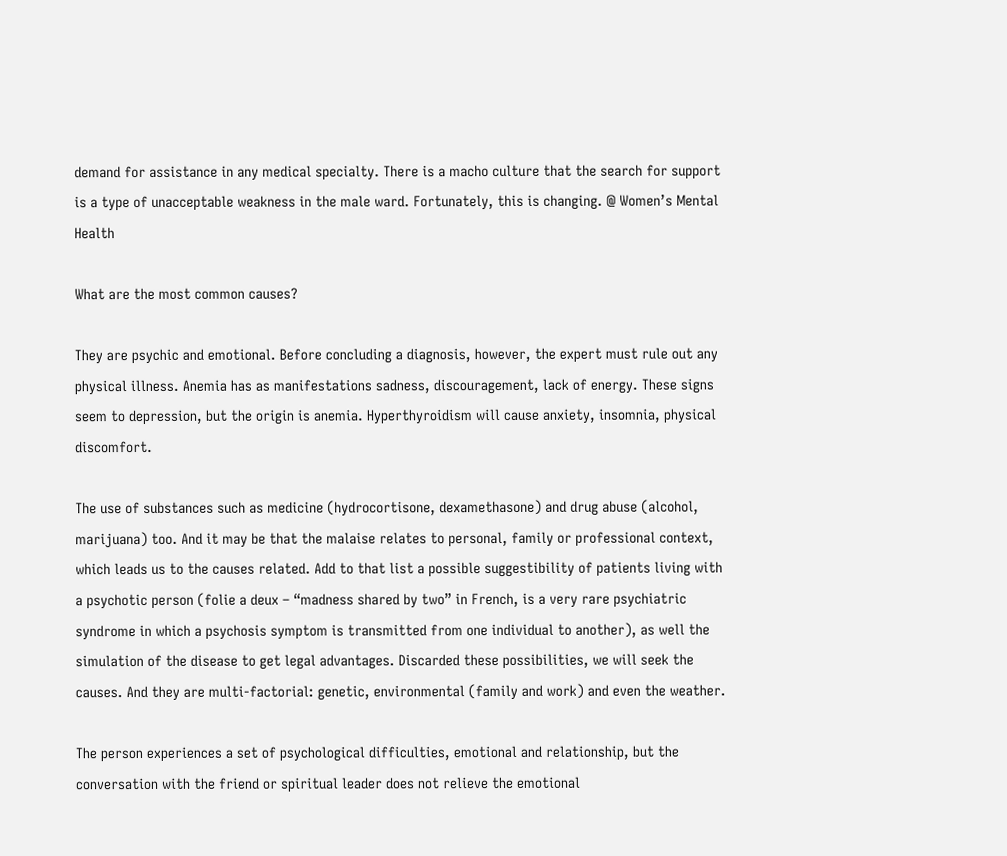demand for assistance in any medical specialty. There is a macho culture that the search for support is a type of unacceptable weakness in the male ward. Fortunately, this is changing. @ Women’s Mental Health

What are the most common causes?

They are psychic and emotional. Before concluding a diagnosis, however, the expert must rule out any physical illness. Anemia has as manifestations sadness, discouragement, lack of energy. These signs seem to depression, but the origin is anemia. Hyperthyroidism will cause anxiety, insomnia, physical discomfort.

The use of substances such as medicine (hydrocortisone, dexamethasone) and drug abuse (alcohol, marijuana) too. And it may be that the malaise relates to personal, family or professional context, which leads us to the causes related. Add to that list a possible suggestibility of patients living with a psychotic person (folie a deux – “madness shared by two” in French, is a very rare psychiatric syndrome in which a psychosis symptom is transmitted from one individual to another), as well the simulation of the disease to get legal advantages. Discarded these possibilities, we will seek the causes. And they are multi-factorial: genetic, environmental (family and work) and even the weather.

The person experiences a set of psychological difficulties, emotional and relationship, but the conversation with the friend or spiritual leader does not relieve the emotional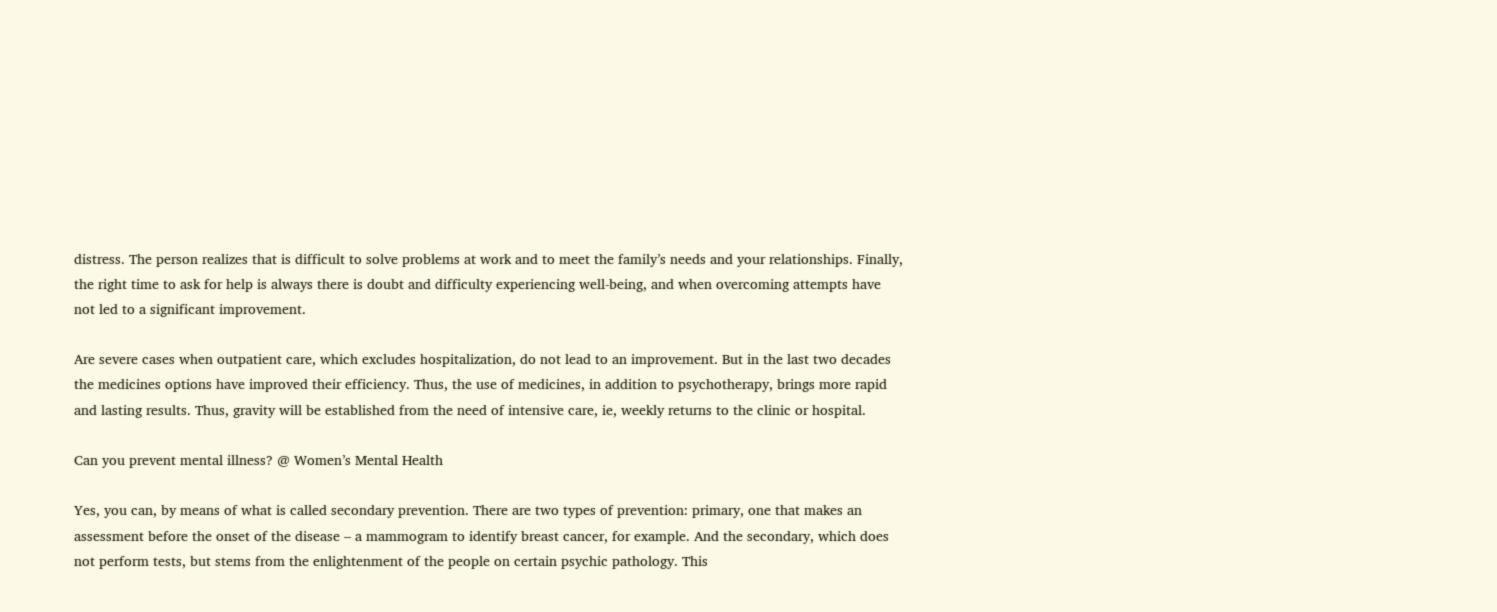distress. The person realizes that is difficult to solve problems at work and to meet the family’s needs and your relationships. Finally, the right time to ask for help is always there is doubt and difficulty experiencing well-being, and when overcoming attempts have not led to a significant improvement.

Are severe cases when outpatient care, which excludes hospitalization, do not lead to an improvement. But in the last two decades the medicines options have improved their efficiency. Thus, the use of medicines, in addition to psychotherapy, brings more rapid and lasting results. Thus, gravity will be established from the need of intensive care, ie, weekly returns to the clinic or hospital.

Can you prevent mental illness? @ Women’s Mental Health

Yes, you can, by means of what is called secondary prevention. There are two types of prevention: primary, one that makes an assessment before the onset of the disease – a mammogram to identify breast cancer, for example. And the secondary, which does not perform tests, but stems from the enlightenment of the people on certain psychic pathology. This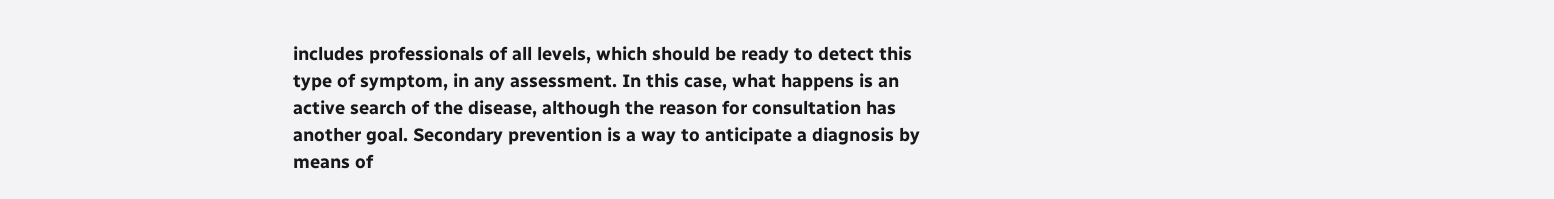includes professionals of all levels, which should be ready to detect this type of symptom, in any assessment. In this case, what happens is an active search of the disease, although the reason for consultation has another goal. Secondary prevention is a way to anticipate a diagnosis by means of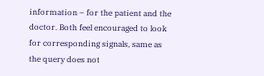information – for the patient and the doctor. Both feel encouraged to look for corresponding signals, same as the query does not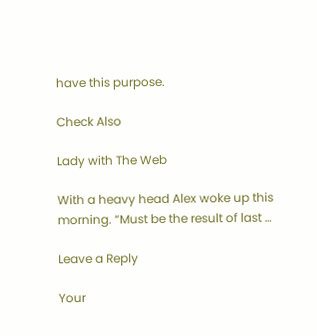have this purpose.

Check Also

Lady with The Web

With a heavy head Alex woke up this morning. “Must be the result of last …

Leave a Reply

Your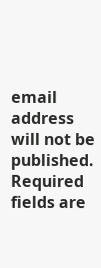email address will not be published. Required fields are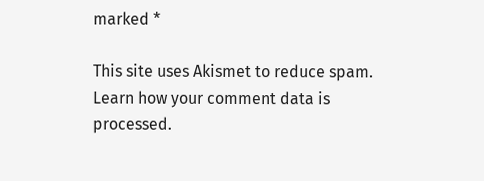marked *

This site uses Akismet to reduce spam. Learn how your comment data is processed.